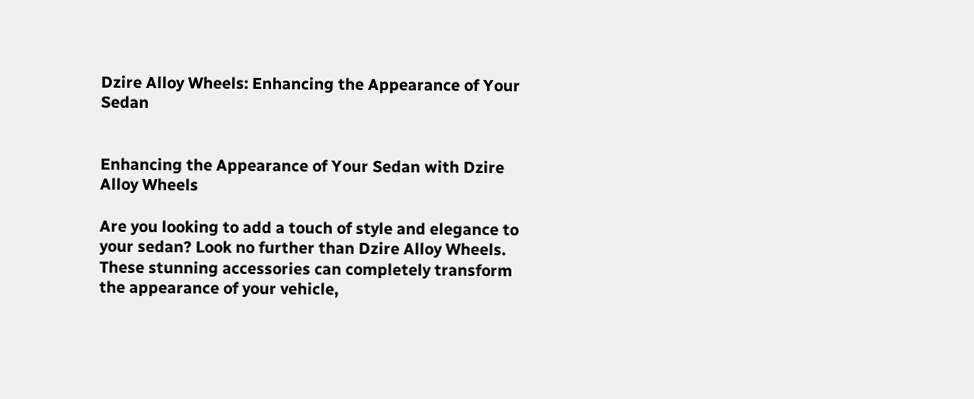Dzire Alloy Wheels: Enhancing the Appearance of Your Sedan


Enhancing the Appearance of Your Sedan with Dzire Alloy Wheels

Are you looking to add a touch of style and elegance to your sedan? Look no further than Dzire Alloy Wheels. These stunning accessories can completely transform the appearance of your vehicle,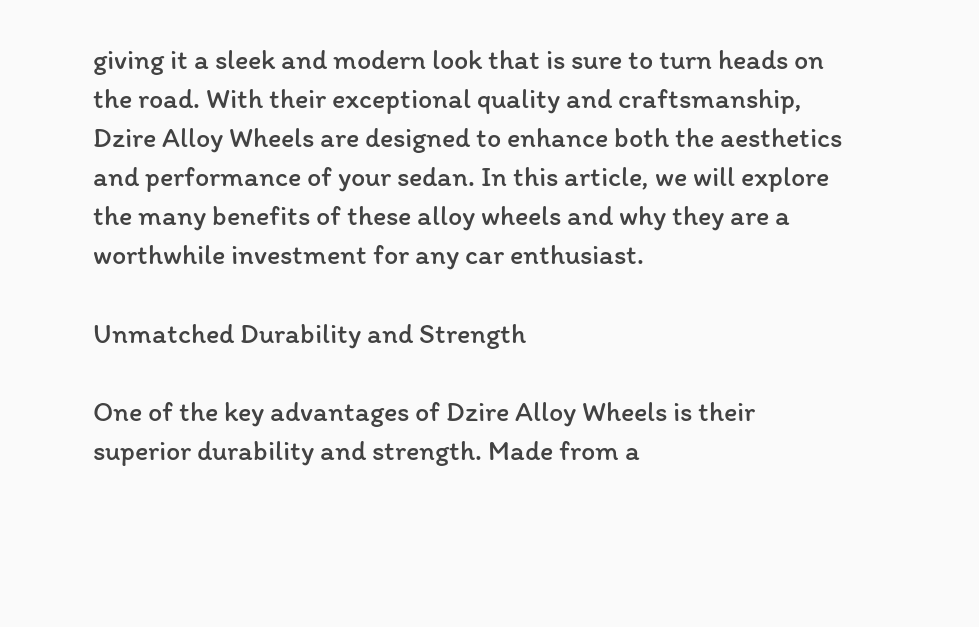giving it a sleek and modern look that is sure to turn heads on the road. With their exceptional quality and craftsmanship, Dzire Alloy Wheels are designed to enhance both the aesthetics and performance of your sedan. In this article, we will explore the many benefits of these alloy wheels and why they are a worthwhile investment for any car enthusiast.

Unmatched Durability and Strength

One of the key advantages of Dzire Alloy Wheels is their superior durability and strength. Made from a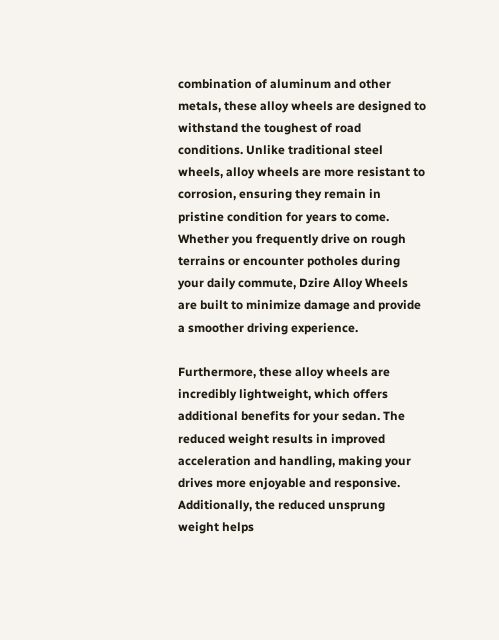combination of aluminum and other metals, these alloy wheels are designed to withstand the toughest of road conditions. Unlike traditional steel wheels, alloy wheels are more resistant to corrosion, ensuring they remain in pristine condition for years to come. Whether you frequently drive on rough terrains or encounter potholes during your daily commute, Dzire Alloy Wheels are built to minimize damage and provide a smoother driving experience.

Furthermore, these alloy wheels are incredibly lightweight, which offers additional benefits for your sedan. The reduced weight results in improved acceleration and handling, making your drives more enjoyable and responsive. Additionally, the reduced unsprung weight helps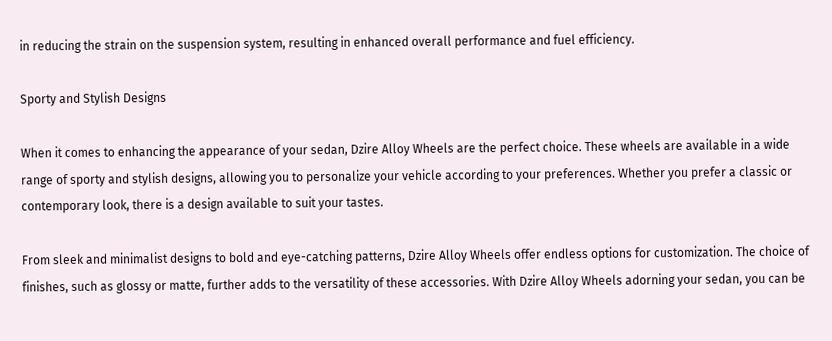in reducing the strain on the suspension system, resulting in enhanced overall performance and fuel efficiency.

Sporty and Stylish Designs

When it comes to enhancing the appearance of your sedan, Dzire Alloy Wheels are the perfect choice. These wheels are available in a wide range of sporty and stylish designs, allowing you to personalize your vehicle according to your preferences. Whether you prefer a classic or contemporary look, there is a design available to suit your tastes.

From sleek and minimalist designs to bold and eye-catching patterns, Dzire Alloy Wheels offer endless options for customization. The choice of finishes, such as glossy or matte, further adds to the versatility of these accessories. With Dzire Alloy Wheels adorning your sedan, you can be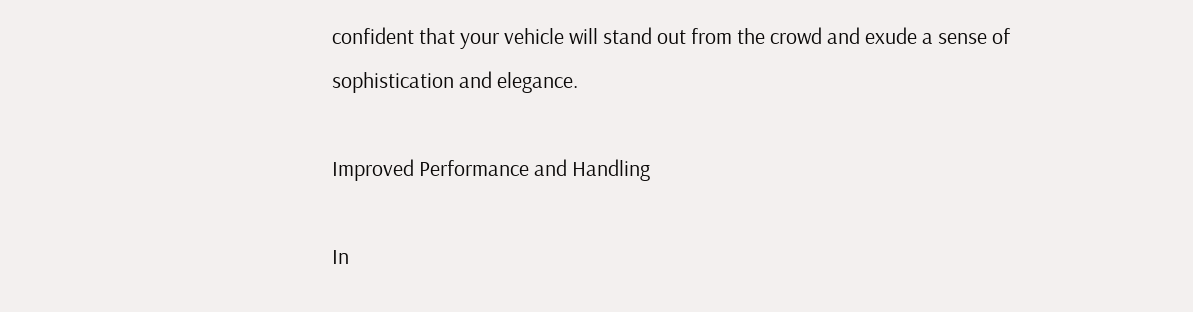confident that your vehicle will stand out from the crowd and exude a sense of sophistication and elegance.

Improved Performance and Handling

In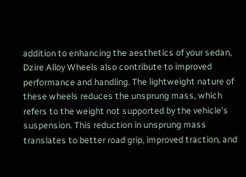addition to enhancing the aesthetics of your sedan, Dzire Alloy Wheels also contribute to improved performance and handling. The lightweight nature of these wheels reduces the unsprung mass, which refers to the weight not supported by the vehicle's suspension. This reduction in unsprung mass translates to better road grip, improved traction, and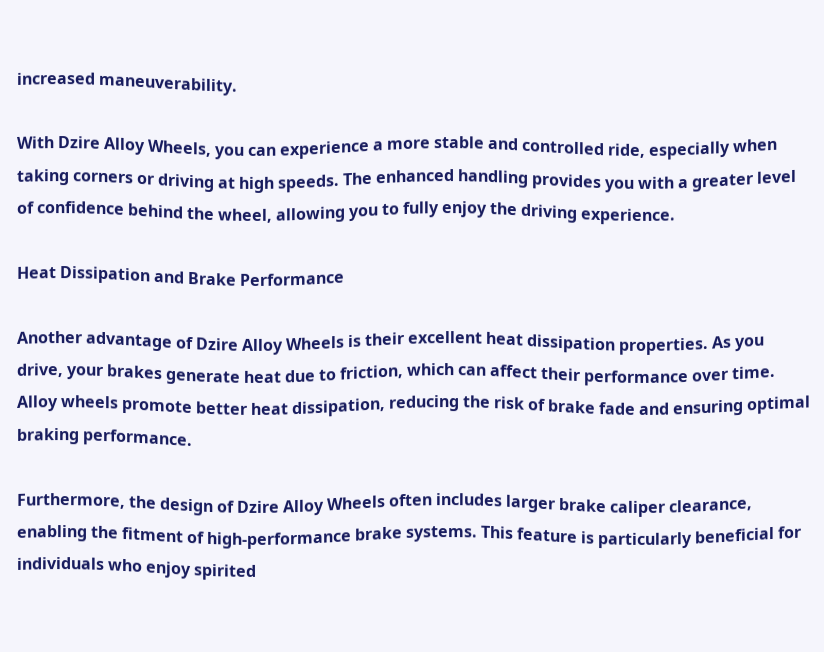increased maneuverability.

With Dzire Alloy Wheels, you can experience a more stable and controlled ride, especially when taking corners or driving at high speeds. The enhanced handling provides you with a greater level of confidence behind the wheel, allowing you to fully enjoy the driving experience.

Heat Dissipation and Brake Performance

Another advantage of Dzire Alloy Wheels is their excellent heat dissipation properties. As you drive, your brakes generate heat due to friction, which can affect their performance over time. Alloy wheels promote better heat dissipation, reducing the risk of brake fade and ensuring optimal braking performance.

Furthermore, the design of Dzire Alloy Wheels often includes larger brake caliper clearance, enabling the fitment of high-performance brake systems. This feature is particularly beneficial for individuals who enjoy spirited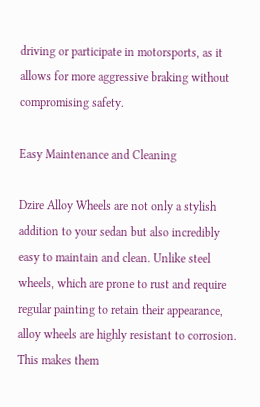driving or participate in motorsports, as it allows for more aggressive braking without compromising safety.

Easy Maintenance and Cleaning

Dzire Alloy Wheels are not only a stylish addition to your sedan but also incredibly easy to maintain and clean. Unlike steel wheels, which are prone to rust and require regular painting to retain their appearance, alloy wheels are highly resistant to corrosion. This makes them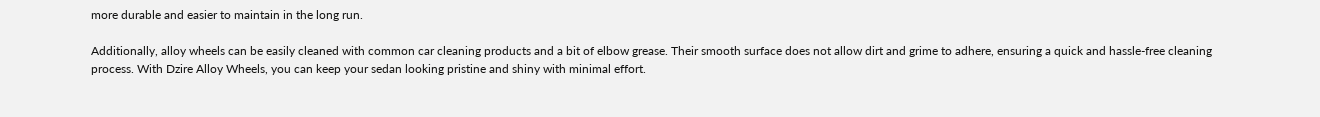more durable and easier to maintain in the long run.

Additionally, alloy wheels can be easily cleaned with common car cleaning products and a bit of elbow grease. Their smooth surface does not allow dirt and grime to adhere, ensuring a quick and hassle-free cleaning process. With Dzire Alloy Wheels, you can keep your sedan looking pristine and shiny with minimal effort.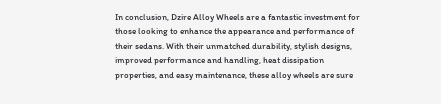In conclusion, Dzire Alloy Wheels are a fantastic investment for those looking to enhance the appearance and performance of their sedans. With their unmatched durability, stylish designs, improved performance and handling, heat dissipation properties, and easy maintenance, these alloy wheels are sure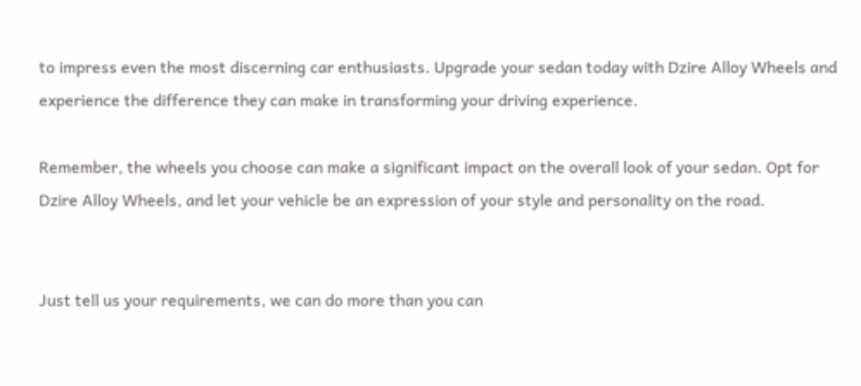to impress even the most discerning car enthusiasts. Upgrade your sedan today with Dzire Alloy Wheels and experience the difference they can make in transforming your driving experience.

Remember, the wheels you choose can make a significant impact on the overall look of your sedan. Opt for Dzire Alloy Wheels, and let your vehicle be an expression of your style and personality on the road.


Just tell us your requirements, we can do more than you can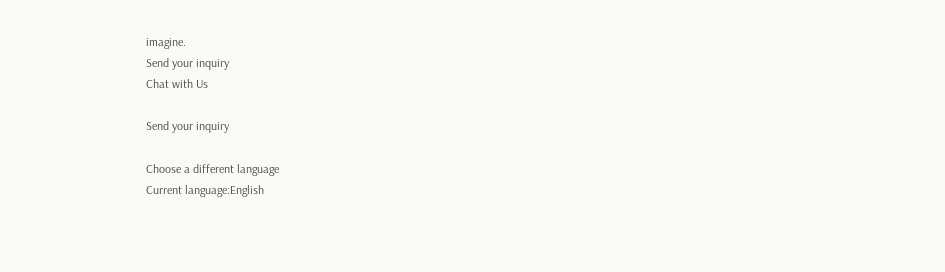imagine.
Send your inquiry
Chat with Us

Send your inquiry

Choose a different language
Current language:English